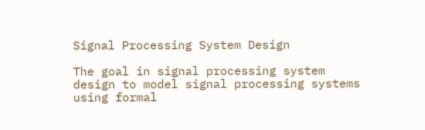Signal Processing System Design

The goal in signal processing system design to model signal processing systems using formal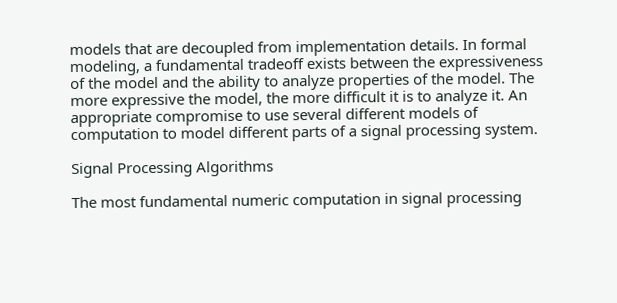models that are decoupled from implementation details. In formal modeling, a fundamental tradeoff exists between the expressiveness of the model and the ability to analyze properties of the model. The more expressive the model, the more difficult it is to analyze it. An appropriate compromise to use several different models of computation to model different parts of a signal processing system.

Signal Processing Algorithms

The most fundamental numeric computation in signal processing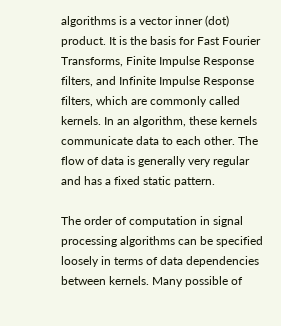algorithms is a vector inner (dot) product. It is the basis for Fast Fourier Transforms, Finite Impulse Response filters, and Infinite Impulse Response filters, which are commonly called kernels. In an algorithm, these kernels communicate data to each other. The flow of data is generally very regular and has a fixed static pattern.

The order of computation in signal processing algorithms can be specified loosely in terms of data dependencies between kernels. Many possible of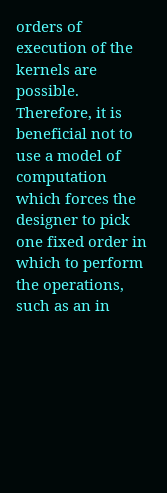orders of execution of the kernels are possible. Therefore, it is beneficial not to use a model of computation which forces the designer to pick one fixed order in which to perform the operations, such as an in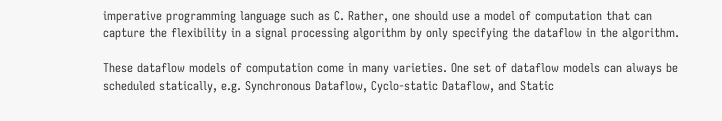imperative programming language such as C. Rather, one should use a model of computation that can capture the flexibility in a signal processing algorithm by only specifying the dataflow in the algorithm.

These dataflow models of computation come in many varieties. One set of dataflow models can always be scheduled statically, e.g. Synchronous Dataflow, Cyclo-static Dataflow, and Static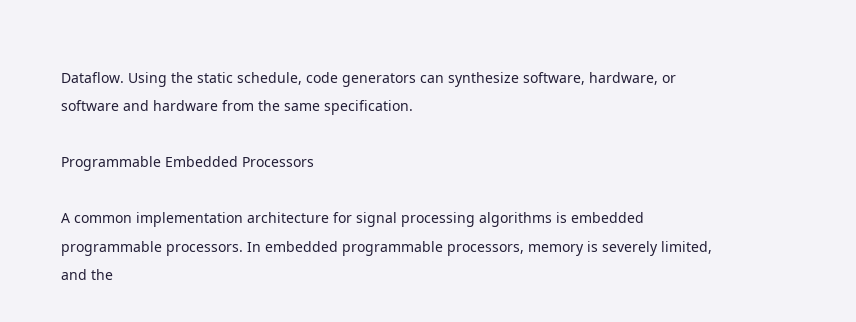Dataflow. Using the static schedule, code generators can synthesize software, hardware, or software and hardware from the same specification.

Programmable Embedded Processors

A common implementation architecture for signal processing algorithms is embedded programmable processors. In embedded programmable processors, memory is severely limited, and the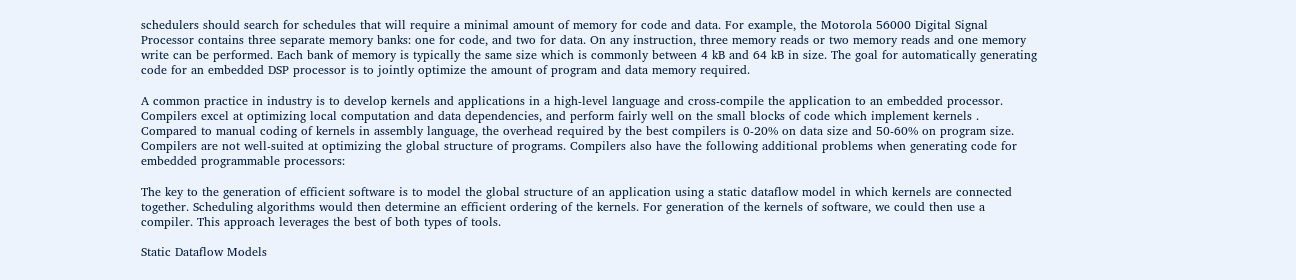schedulers should search for schedules that will require a minimal amount of memory for code and data. For example, the Motorola 56000 Digital Signal Processor contains three separate memory banks: one for code, and two for data. On any instruction, three memory reads or two memory reads and one memory write can be performed. Each bank of memory is typically the same size which is commonly between 4 kB and 64 kB in size. The goal for automatically generating code for an embedded DSP processor is to jointly optimize the amount of program and data memory required.

A common practice in industry is to develop kernels and applications in a high-level language and cross-compile the application to an embedded processor. Compilers excel at optimizing local computation and data dependencies, and perform fairly well on the small blocks of code which implement kernels . Compared to manual coding of kernels in assembly language, the overhead required by the best compilers is 0-20% on data size and 50-60% on program size. Compilers are not well-suited at optimizing the global structure of programs. Compilers also have the following additional problems when generating code for embedded programmable processors:

The key to the generation of efficient software is to model the global structure of an application using a static dataflow model in which kernels are connected together. Scheduling algorithms would then determine an efficient ordering of the kernels. For generation of the kernels of software, we could then use a compiler. This approach leverages the best of both types of tools.

Static Dataflow Models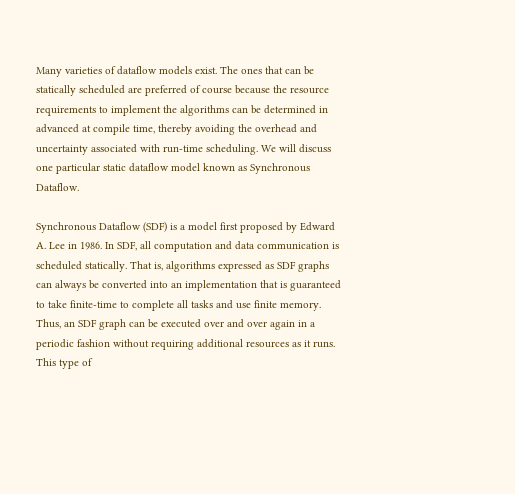Many varieties of dataflow models exist. The ones that can be statically scheduled are preferred of course because the resource requirements to implement the algorithms can be determined in advanced at compile time, thereby avoiding the overhead and uncertainty associated with run-time scheduling. We will discuss one particular static dataflow model known as Synchronous Dataflow.

Synchronous Dataflow (SDF) is a model first proposed by Edward A. Lee in 1986. In SDF, all computation and data communication is scheduled statically. That is, algorithms expressed as SDF graphs can always be converted into an implementation that is guaranteed to take finite-time to complete all tasks and use finite memory. Thus, an SDF graph can be executed over and over again in a periodic fashion without requiring additional resources as it runs. This type of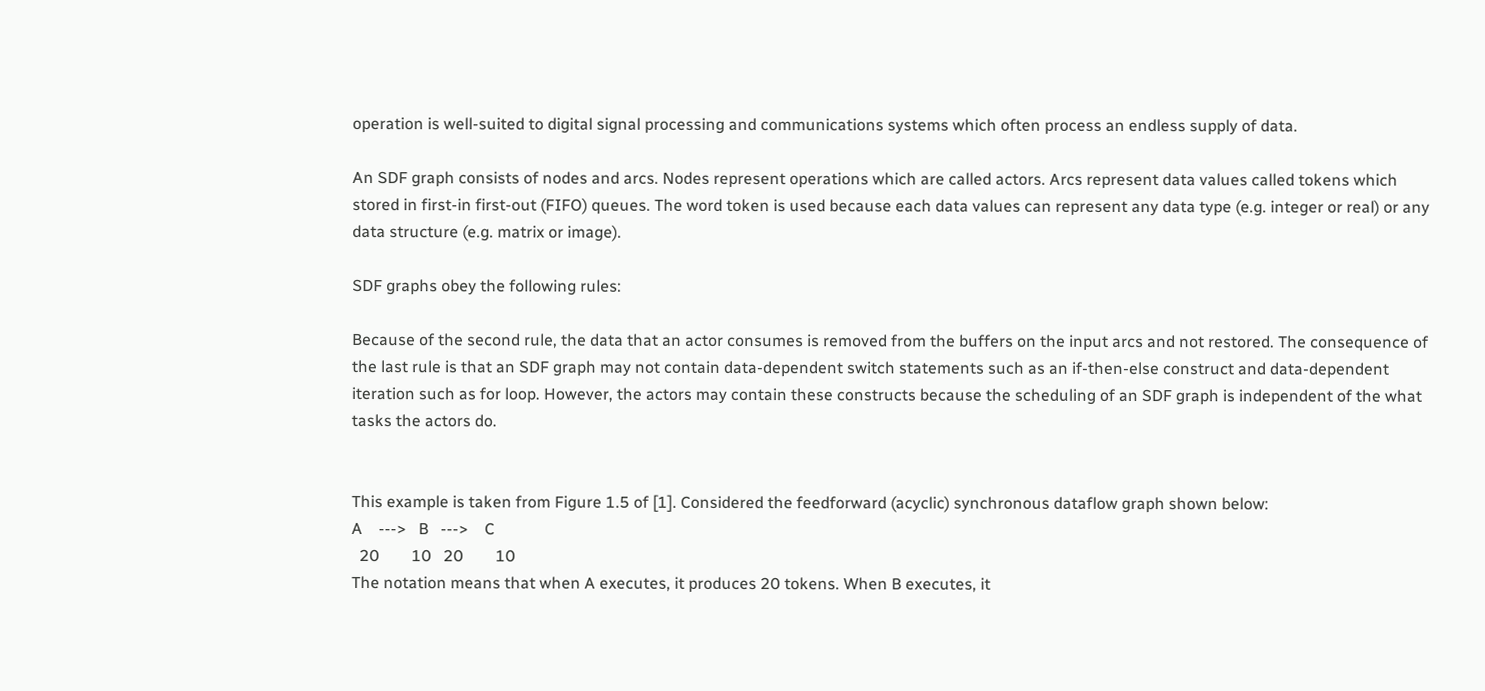operation is well-suited to digital signal processing and communications systems which often process an endless supply of data.

An SDF graph consists of nodes and arcs. Nodes represent operations which are called actors. Arcs represent data values called tokens which stored in first-in first-out (FIFO) queues. The word token is used because each data values can represent any data type (e.g. integer or real) or any data structure (e.g. matrix or image).

SDF graphs obey the following rules:

Because of the second rule, the data that an actor consumes is removed from the buffers on the input arcs and not restored. The consequence of the last rule is that an SDF graph may not contain data-dependent switch statements such as an if-then-else construct and data-dependent iteration such as for loop. However, the actors may contain these constructs because the scheduling of an SDF graph is independent of the what tasks the actors do.


This example is taken from Figure 1.5 of [1]. Considered the feedforward (acyclic) synchronous dataflow graph shown below:
A    --->   B   --->    C
  20        10   20        10
The notation means that when A executes, it produces 20 tokens. When B executes, it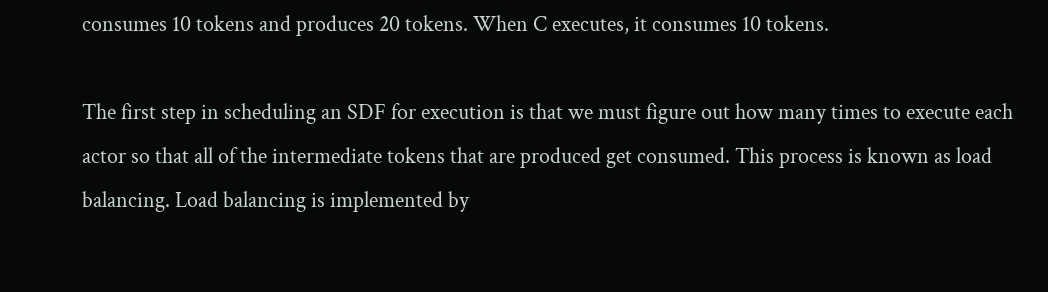consumes 10 tokens and produces 20 tokens. When C executes, it consumes 10 tokens.

The first step in scheduling an SDF for execution is that we must figure out how many times to execute each actor so that all of the intermediate tokens that are produced get consumed. This process is known as load balancing. Load balancing is implemented by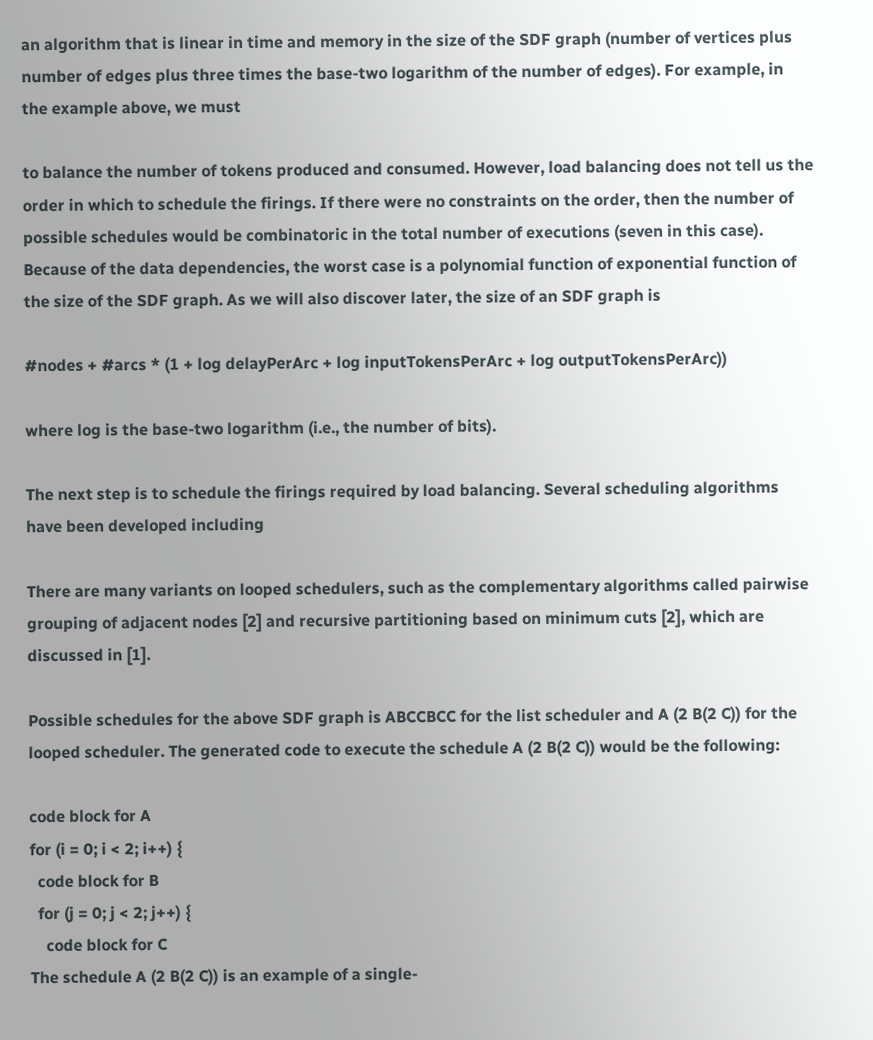an algorithm that is linear in time and memory in the size of the SDF graph (number of vertices plus number of edges plus three times the base-two logarithm of the number of edges). For example, in the example above, we must

to balance the number of tokens produced and consumed. However, load balancing does not tell us the order in which to schedule the firings. If there were no constraints on the order, then the number of possible schedules would be combinatoric in the total number of executions (seven in this case). Because of the data dependencies, the worst case is a polynomial function of exponential function of the size of the SDF graph. As we will also discover later, the size of an SDF graph is

#nodes + #arcs * (1 + log delayPerArc + log inputTokensPerArc + log outputTokensPerArc))

where log is the base-two logarithm (i.e., the number of bits).

The next step is to schedule the firings required by load balancing. Several scheduling algorithms have been developed including

There are many variants on looped schedulers, such as the complementary algorithms called pairwise grouping of adjacent nodes [2] and recursive partitioning based on minimum cuts [2], which are discussed in [1].

Possible schedules for the above SDF graph is ABCCBCC for the list scheduler and A (2 B(2 C)) for the looped scheduler. The generated code to execute the schedule A (2 B(2 C)) would be the following:

code block for A
for (i = 0; i < 2; i++) {
  code block for B
  for (j = 0; j < 2; j++) {
    code block for C
The schedule A (2 B(2 C)) is an example of a single-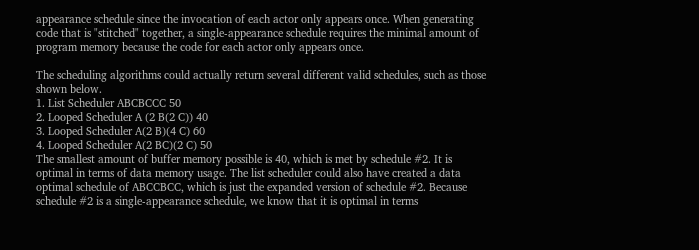appearance schedule since the invocation of each actor only appears once. When generating code that is "stitched" together, a single-appearance schedule requires the minimal amount of program memory because the code for each actor only appears once.

The scheduling algorithms could actually return several different valid schedules, such as those shown below.
1. List Scheduler ABCBCCC 50
2. Looped Scheduler A (2 B(2 C)) 40
3. Looped Scheduler A(2 B)(4 C) 60
4. Looped Scheduler A(2 BC)(2 C) 50
The smallest amount of buffer memory possible is 40, which is met by schedule #2. It is optimal in terms of data memory usage. The list scheduler could also have created a data optimal schedule of ABCCBCC, which is just the expanded version of schedule #2. Because schedule #2 is a single-appearance schedule, we know that it is optimal in terms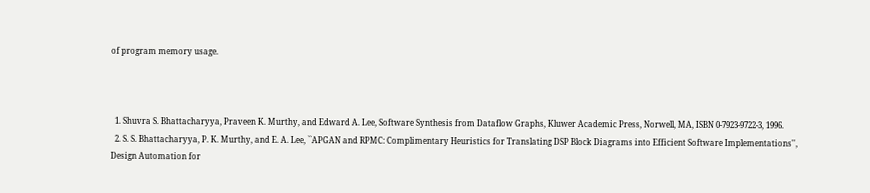of program memory usage.



  1. Shuvra S. Bhattacharyya, Praveen K. Murthy, and Edward A. Lee, Software Synthesis from Dataflow Graphs, Kluwer Academic Press, Norwell, MA, ISBN 0-7923-9722-3, 1996.
  2. S. S. Bhattacharyya, P. K. Murthy, and E. A. Lee, ``APGAN and RPMC: Complimentary Heuristics for Translating DSP Block Diagrams into Efficient Software Implementations'', Design Automation for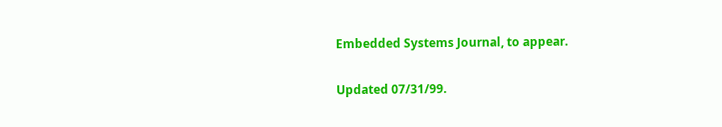Embedded Systems Journal, to appear.

Updated 07/31/99.